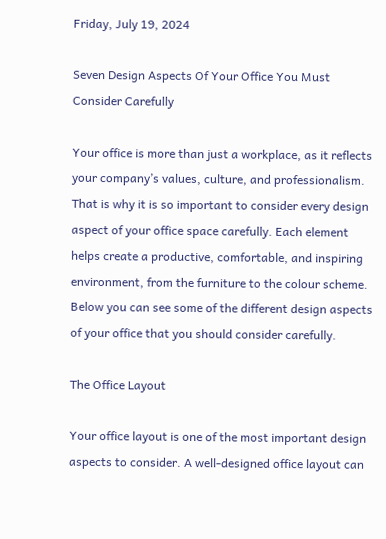Friday, July 19, 2024

Seven Design Aspects Of Your Office You Must Consider Carefully

Your office is more than just a workplace, as it reflects your company’s values, culture, and professionalism. That is why it is so important to consider every design aspect of your office space carefully. Each element helps create a productive, comfortable, and inspiring environment, from the furniture to the colour scheme. Below you can see some of the different design aspects of your office that you should consider carefully.

The Office Layout

Your office layout is one of the most important design aspects to consider. A well-designed office layout can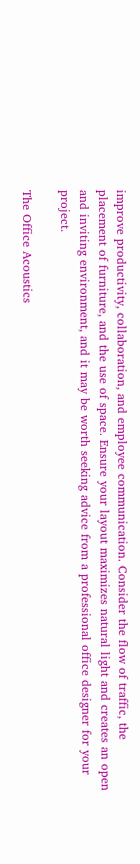improve productivity, collaboration, and employee communication. Consider the flow of traffic, the placement of furniture, and the use of space. Ensure your layout maximizes natural light and creates an open and inviting environment, and it may be worth seeking advice from a professional office designer for your project.

The Office Acoustics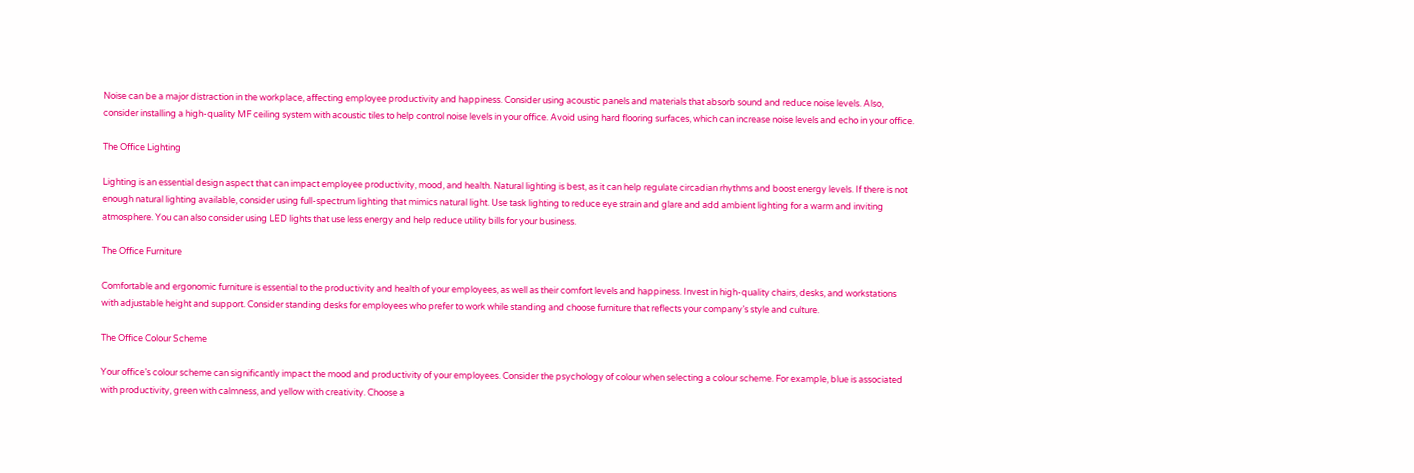Noise can be a major distraction in the workplace, affecting employee productivity and happiness. Consider using acoustic panels and materials that absorb sound and reduce noise levels. Also, consider installing a high-quality MF ceiling system with acoustic tiles to help control noise levels in your office. Avoid using hard flooring surfaces, which can increase noise levels and echo in your office.

The Office Lighting

Lighting is an essential design aspect that can impact employee productivity, mood, and health. Natural lighting is best, as it can help regulate circadian rhythms and boost energy levels. If there is not enough natural lighting available, consider using full-spectrum lighting that mimics natural light. Use task lighting to reduce eye strain and glare and add ambient lighting for a warm and inviting atmosphere. You can also consider using LED lights that use less energy and help reduce utility bills for your business.

The Office Furniture

Comfortable and ergonomic furniture is essential to the productivity and health of your employees, as well as their comfort levels and happiness. Invest in high-quality chairs, desks, and workstations with adjustable height and support. Consider standing desks for employees who prefer to work while standing and choose furniture that reflects your company’s style and culture.

The Office Colour Scheme

Your office’s colour scheme can significantly impact the mood and productivity of your employees. Consider the psychology of colour when selecting a colour scheme. For example, blue is associated with productivity, green with calmness, and yellow with creativity. Choose a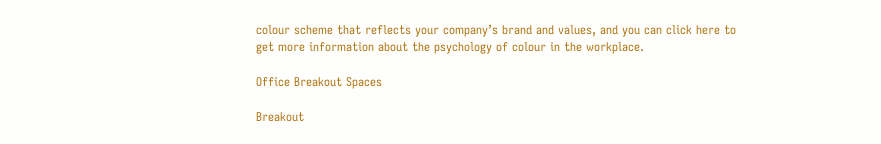colour scheme that reflects your company’s brand and values, and you can click here to get more information about the psychology of colour in the workplace.

Office Breakout Spaces

Breakout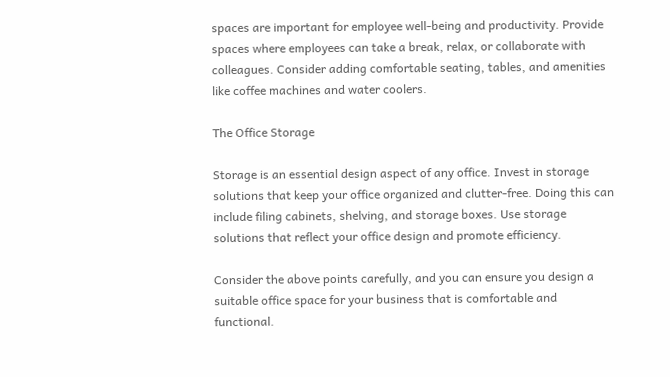spaces are important for employee well-being and productivity. Provide spaces where employees can take a break, relax, or collaborate with colleagues. Consider adding comfortable seating, tables, and amenities like coffee machines and water coolers.

The Office Storage

Storage is an essential design aspect of any office. Invest in storage solutions that keep your office organized and clutter-free. Doing this can include filing cabinets, shelving, and storage boxes. Use storage solutions that reflect your office design and promote efficiency.

Consider the above points carefully, and you can ensure you design a suitable office space for your business that is comfortable and functional.